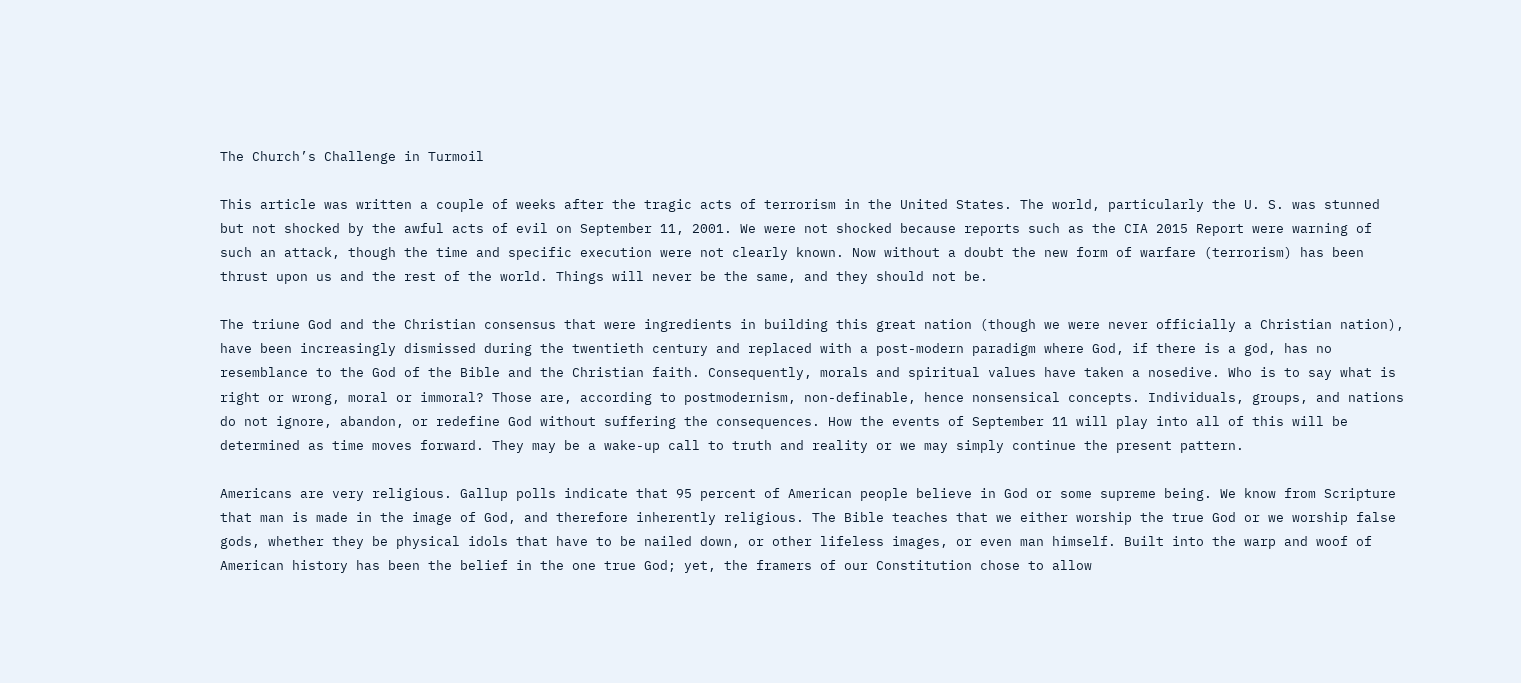The Church’s Challenge in Turmoil

This article was written a couple of weeks after the tragic acts of terrorism in the United States. The world, particularly the U. S. was stunned but not shocked by the awful acts of evil on September 11, 2001. We were not shocked because reports such as the CIA 2015 Report were warning of such an attack, though the time and specific execution were not clearly known. Now without a doubt the new form of warfare (terrorism) has been thrust upon us and the rest of the world. Things will never be the same, and they should not be.

The triune God and the Christian consensus that were ingredients in building this great nation (though we were never officially a Christian nation), have been increasingly dismissed during the twentieth century and replaced with a post-modern paradigm where God, if there is a god, has no resemblance to the God of the Bible and the Christian faith. Consequently, morals and spiritual values have taken a nosedive. Who is to say what is right or wrong, moral or immoral? Those are, according to postmodernism, non-definable, hence nonsensical concepts. Individuals, groups, and nations do not ignore, abandon, or redefine God without suffering the consequences. How the events of September 11 will play into all of this will be determined as time moves forward. They may be a wake-up call to truth and reality or we may simply continue the present pattern.

Americans are very religious. Gallup polls indicate that 95 percent of American people believe in God or some supreme being. We know from Scripture that man is made in the image of God, and therefore inherently religious. The Bible teaches that we either worship the true God or we worship false gods, whether they be physical idols that have to be nailed down, or other lifeless images, or even man himself. Built into the warp and woof of American history has been the belief in the one true God; yet, the framers of our Constitution chose to allow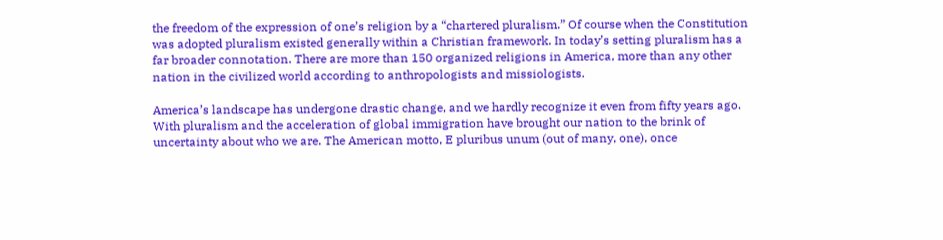the freedom of the expression of one’s religion by a “chartered pluralism.” Of course when the Constitution was adopted pluralism existed generally within a Christian framework. In today’s setting pluralism has a far broader connotation. There are more than 150 organized religions in America, more than any other nation in the civilized world according to anthropologists and missiologists.

America’s landscape has undergone drastic change, and we hardly recognize it even from fifty years ago. With pluralism and the acceleration of global immigration have brought our nation to the brink of uncertainty about who we are. The American motto, E pluribus unum (out of many, one), once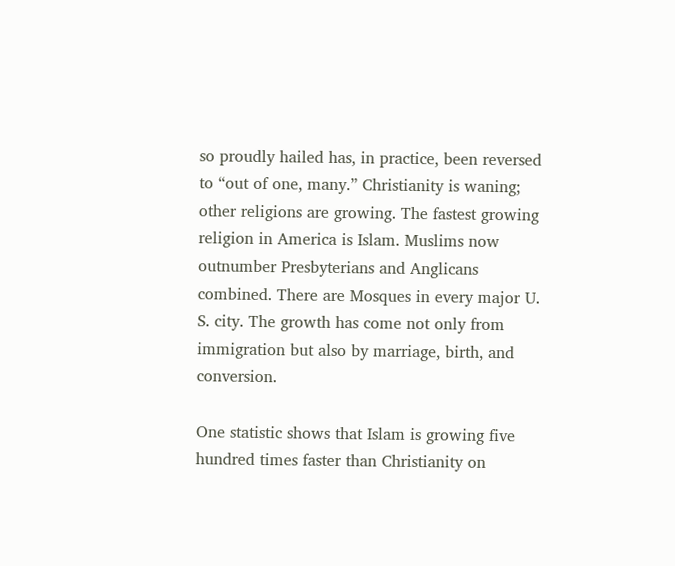so proudly hailed has, in practice, been reversed to “out of one, many.” Christianity is waning; other religions are growing. The fastest growing religion in America is Islam. Muslims now outnumber Presbyterians and Anglicans combined. There are Mosques in every major U. S. city. The growth has come not only from immigration but also by marriage, birth, and conversion.

One statistic shows that Islam is growing five hundred times faster than Christianity on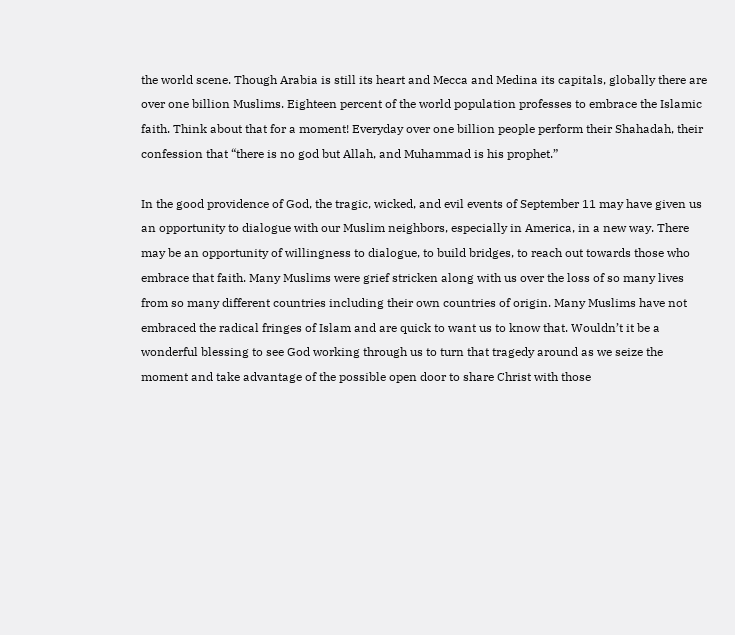the world scene. Though Arabia is still its heart and Mecca and Medina its capitals, globally there are over one billion Muslims. Eighteen percent of the world population professes to embrace the Islamic faith. Think about that for a moment! Everyday over one billion people perform their Shahadah, their confession that “there is no god but Allah, and Muhammad is his prophet.”

In the good providence of God, the tragic, wicked, and evil events of September 11 may have given us an opportunity to dialogue with our Muslim neighbors, especially in America, in a new way. There may be an opportunity of willingness to dialogue, to build bridges, to reach out towards those who embrace that faith. Many Muslims were grief stricken along with us over the loss of so many lives from so many different countries including their own countries of origin. Many Muslims have not embraced the radical fringes of Islam and are quick to want us to know that. Wouldn’t it be a wonderful blessing to see God working through us to turn that tragedy around as we seize the moment and take advantage of the possible open door to share Christ with those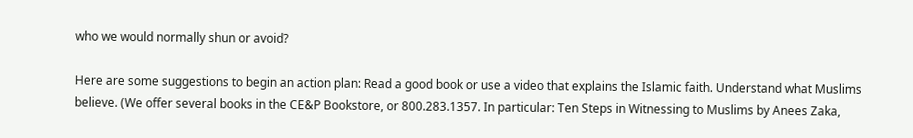who we would normally shun or avoid?

Here are some suggestions to begin an action plan: Read a good book or use a video that explains the Islamic faith. Understand what Muslims believe. (We offer several books in the CE&P Bookstore, or 800.283.1357. In particular: Ten Steps in Witnessing to Muslims by Anees Zaka,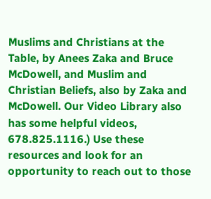Muslims and Christians at the Table, by Anees Zaka and Bruce McDowell, and Muslim and Christian Beliefs, also by Zaka and McDowell. Our Video Library also has some helpful videos, 678.825.1116.) Use these resources and look for an opportunity to reach out to those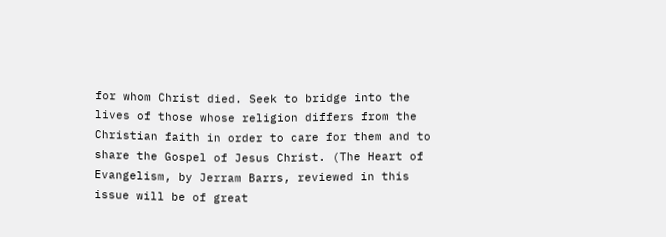for whom Christ died. Seek to bridge into the lives of those whose religion differs from the Christian faith in order to care for them and to share the Gospel of Jesus Christ. (The Heart of Evangelism, by Jerram Barrs, reviewed in this issue will be of great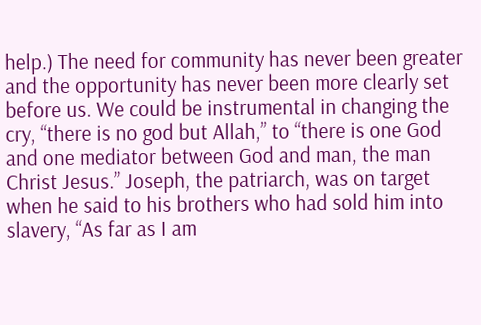help.) The need for community has never been greater and the opportunity has never been more clearly set before us. We could be instrumental in changing the cry, “there is no god but Allah,” to “there is one God and one mediator between God and man, the man Christ Jesus.” Joseph, the patriarch, was on target when he said to his brothers who had sold him into slavery, “As far as I am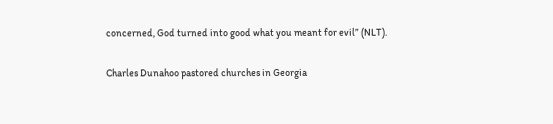concerned, God turned into good what you meant for evil” (NLT).

Charles Dunahoo pastored churches in Georgia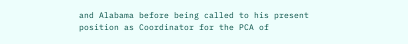and Alabama before being called to his present position as Coordinator for the PCA of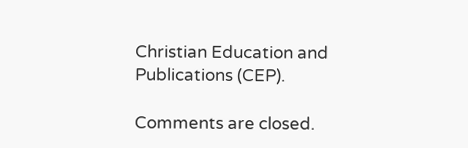Christian Education and Publications (CEP).

Comments are closed.